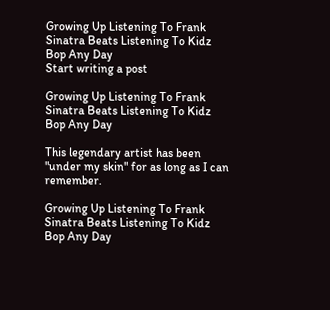Growing Up Listening To Frank Sinatra Beats Listening To Kidz Bop Any Day
Start writing a post

Growing Up Listening To Frank Sinatra Beats Listening To Kidz Bop Any Day

This legendary artist has been "under my skin" for as long as I can remember.

Growing Up Listening To Frank Sinatra Beats Listening To Kidz Bop Any Day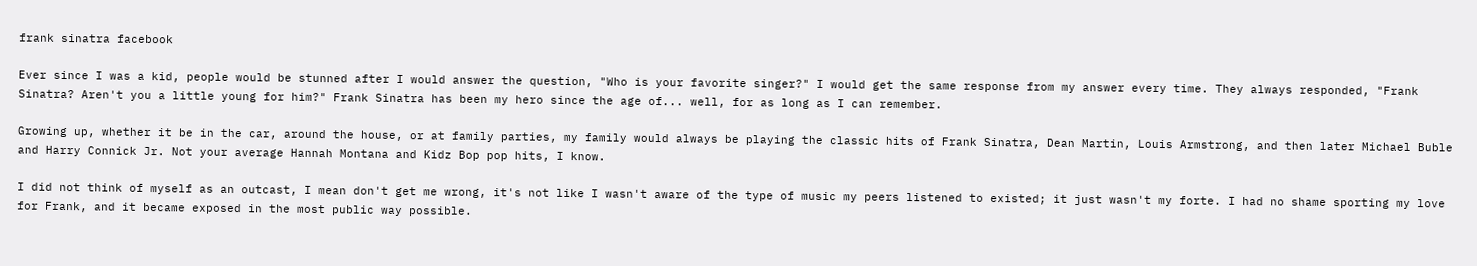frank sinatra facebook

Ever since I was a kid, people would be stunned after I would answer the question, "Who is your favorite singer?" I would get the same response from my answer every time. They always responded, "Frank Sinatra? Aren't you a little young for him?" Frank Sinatra has been my hero since the age of... well, for as long as I can remember.

Growing up, whether it be in the car, around the house, or at family parties, my family would always be playing the classic hits of Frank Sinatra, Dean Martin, Louis Armstrong, and then later Michael Buble and Harry Connick Jr. Not your average Hannah Montana and Kidz Bop pop hits, I know.

I did not think of myself as an outcast, I mean don't get me wrong, it's not like I wasn't aware of the type of music my peers listened to existed; it just wasn't my forte. I had no shame sporting my love for Frank, and it became exposed in the most public way possible.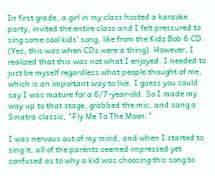In first grade, a girl in my class hosted a karaoke party, invited the entire class and I felt pressured to sing some cool kids' song, like from the Kidz Bob 6 CD. (Yes, this was when CDs were a thing). However, I realized that this was not what I enjoyed. I needed to just be myself regardless what people thought of me, which is an important way to live. I guess you could say I was mature for a 6/7-year-old. So I made my way up to that stage, grabbed the mic, and sang a Sinatra classic, "Fly Me To The Moon."

I was nervous out of my mind, and when I started to sing it, all of the parents seemed impressed yet confused as to why a kid was choosing this song to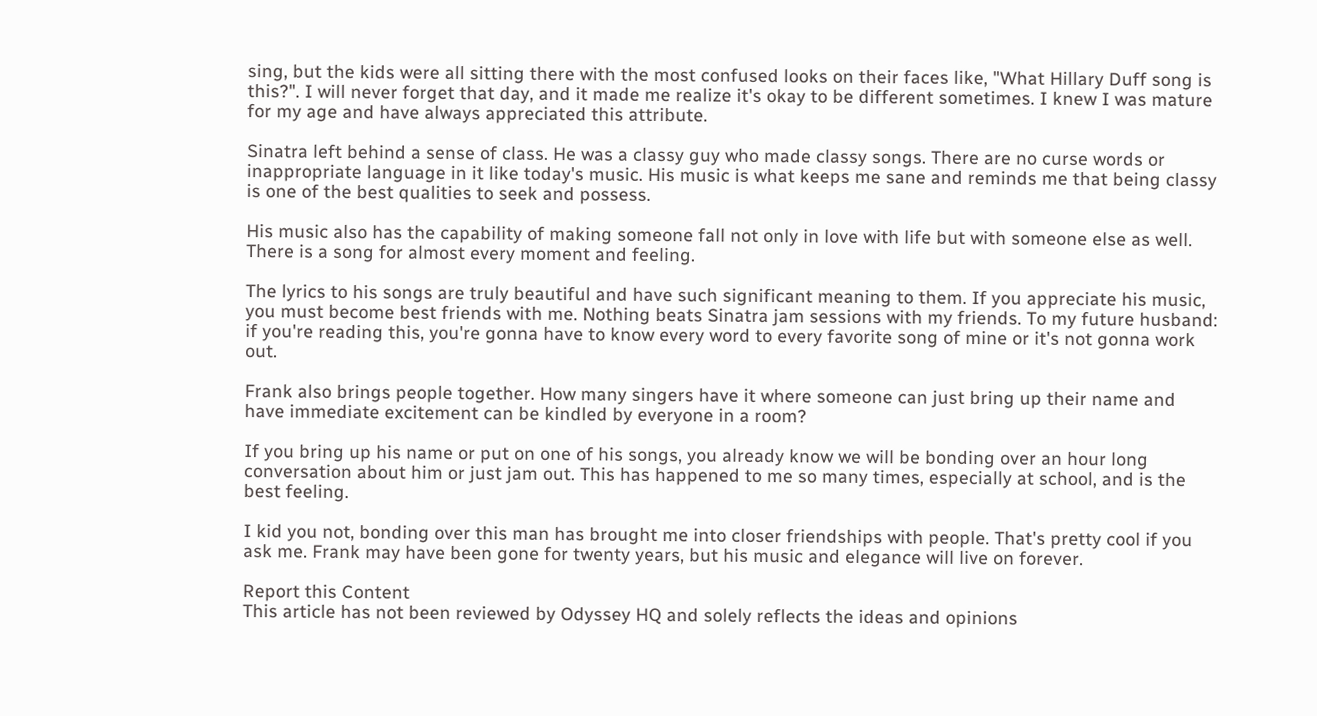sing, but the kids were all sitting there with the most confused looks on their faces like, "What Hillary Duff song is this?". I will never forget that day, and it made me realize it's okay to be different sometimes. I knew I was mature for my age and have always appreciated this attribute.

Sinatra left behind a sense of class. He was a classy guy who made classy songs. There are no curse words or inappropriate language in it like today's music. His music is what keeps me sane and reminds me that being classy is one of the best qualities to seek and possess.

His music also has the capability of making someone fall not only in love with life but with someone else as well. There is a song for almost every moment and feeling.

The lyrics to his songs are truly beautiful and have such significant meaning to them. If you appreciate his music, you must become best friends with me. Nothing beats Sinatra jam sessions with my friends. To my future husband: if you're reading this, you're gonna have to know every word to every favorite song of mine or it's not gonna work out.

Frank also brings people together. How many singers have it where someone can just bring up their name and have immediate excitement can be kindled by everyone in a room?

If you bring up his name or put on one of his songs, you already know we will be bonding over an hour long conversation about him or just jam out. This has happened to me so many times, especially at school, and is the best feeling.

I kid you not, bonding over this man has brought me into closer friendships with people. That's pretty cool if you ask me. Frank may have been gone for twenty years, but his music and elegance will live on forever.

Report this Content
This article has not been reviewed by Odyssey HQ and solely reflects the ideas and opinions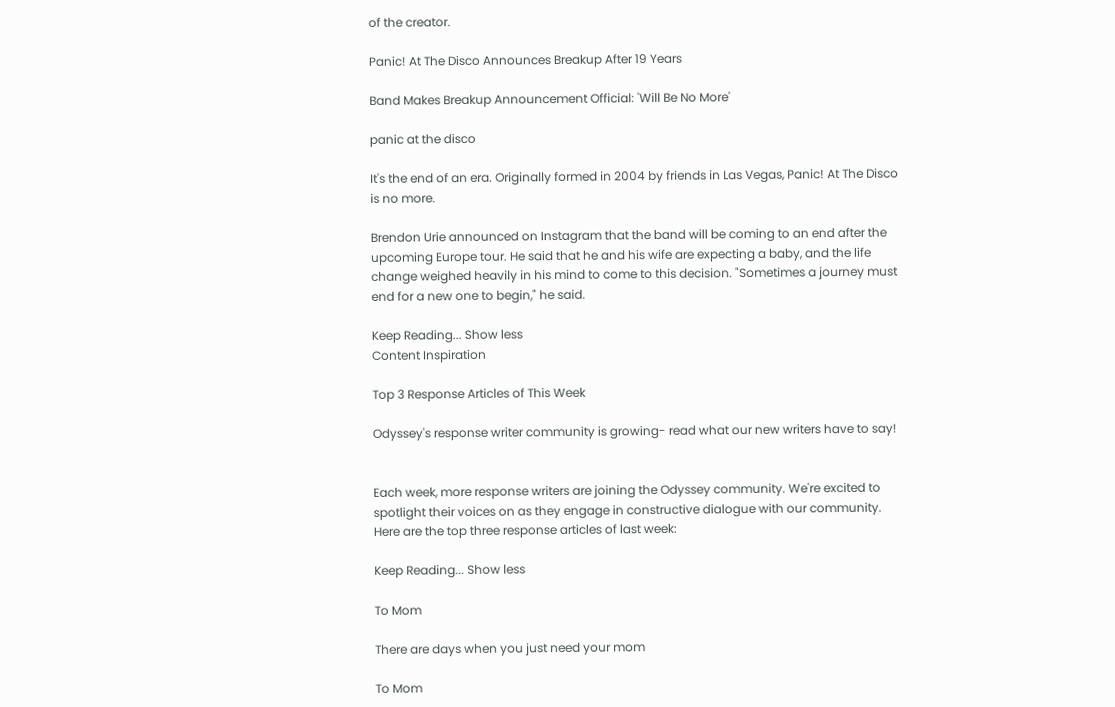of the creator.

Panic! At The Disco Announces Breakup After 19 Years

Band Makes Breakup Announcement Official: 'Will Be No More'

panic at the disco

It's the end of an era. Originally formed in 2004 by friends in Las Vegas, Panic! At The Disco is no more.

Brendon Urie announced on Instagram that the band will be coming to an end after the upcoming Europe tour. He said that he and his wife are expecting a baby, and the life change weighed heavily in his mind to come to this decision. "Sometimes a journey must end for a new one to begin," he said.

Keep Reading... Show less
Content Inspiration

Top 3 Response Articles of This Week

Odyssey's response writer community is growing- read what our new writers have to say!


Each week, more response writers are joining the Odyssey community. We're excited to spotlight their voices on as they engage in constructive dialogue with our community. Here are the top three response articles of last week:

Keep Reading... Show less

To Mom

There are days when you just need your mom

To Mom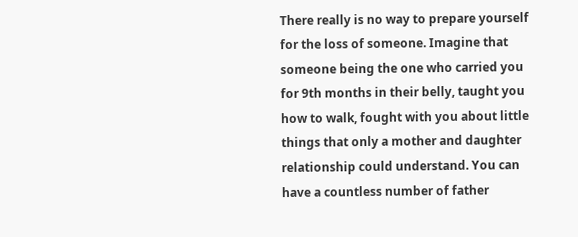There really is no way to prepare yourself for the loss of someone. Imagine that someone being the one who carried you for 9th months in their belly, taught you how to walk, fought with you about little things that only a mother and daughter relationship could understand. You can have a countless number of father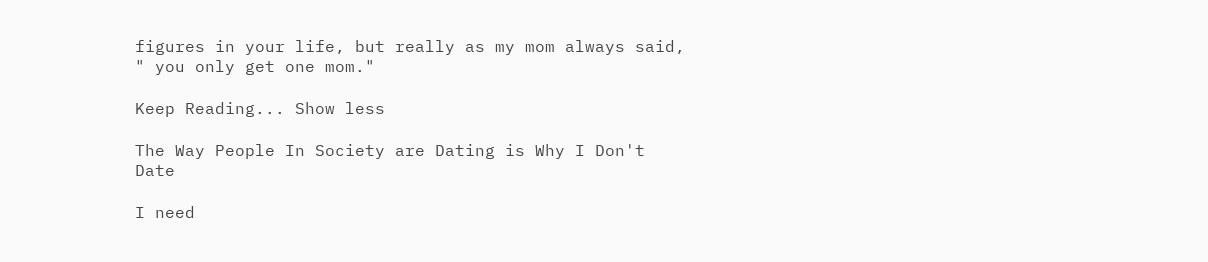figures in your life, but really as my mom always said, " you only get one mom."

Keep Reading... Show less

The Way People In Society are Dating is Why I Don't Date

I need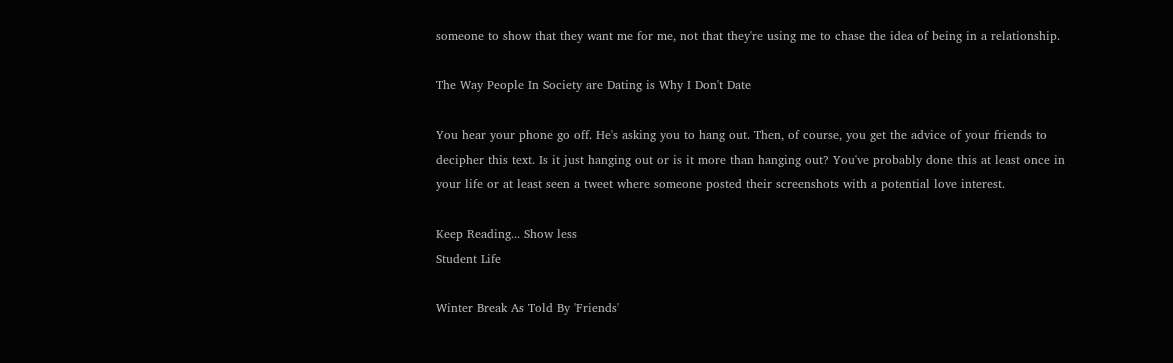someone to show that they want me for me, not that they're using me to chase the idea of being in a relationship.

The Way People In Society are Dating is Why I Don't Date

You hear your phone go off. He's asking you to hang out. Then, of course, you get the advice of your friends to decipher this text. Is it just hanging out or is it more than hanging out? You've probably done this at least once in your life or at least seen a tweet where someone posted their screenshots with a potential love interest.

Keep Reading... Show less
Student Life

Winter Break As Told By 'Friends'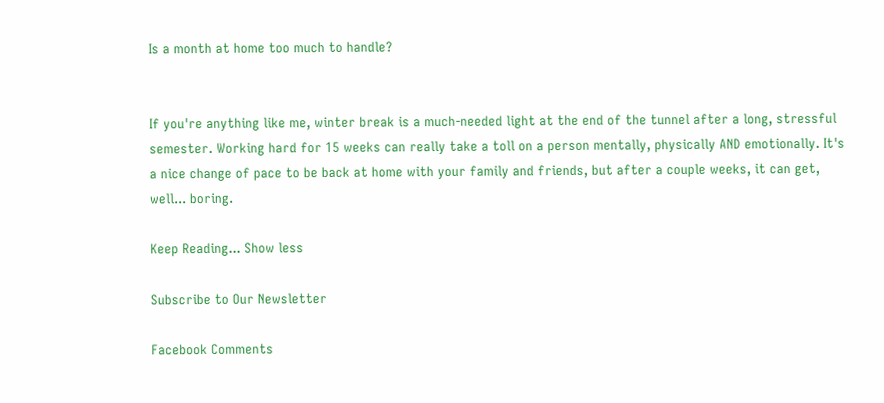Is a month at home too much to handle?


If you're anything like me, winter break is a much-needed light at the end of the tunnel after a long, stressful semester. Working hard for 15 weeks can really take a toll on a person mentally, physically AND emotionally. It's a nice change of pace to be back at home with your family and friends, but after a couple weeks, it can get, well... boring.

Keep Reading... Show less

Subscribe to Our Newsletter

Facebook Comments